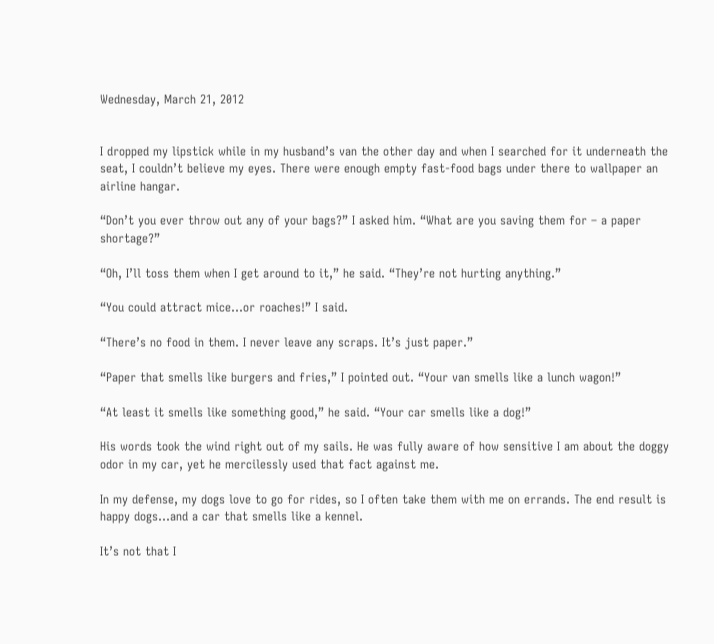Wednesday, March 21, 2012


I dropped my lipstick while in my husband’s van the other day and when I searched for it underneath the seat, I couldn’t believe my eyes. There were enough empty fast-food bags under there to wallpaper an airline hangar.

“Don’t you ever throw out any of your bags?” I asked him. “What are you saving them for – a paper shortage?”

“Oh, I’ll toss them when I get around to it,” he said. “They’re not hurting anything.”

“You could attract mice...or roaches!” I said.

“There’s no food in them. I never leave any scraps. It’s just paper.”

“Paper that smells like burgers and fries,” I pointed out. “Your van smells like a lunch wagon!”

“At least it smells like something good,” he said. “Your car smells like a dog!”

His words took the wind right out of my sails. He was fully aware of how sensitive I am about the doggy odor in my car, yet he mercilessly used that fact against me.

In my defense, my dogs love to go for rides, so I often take them with me on errands. The end result is happy dogs...and a car that smells like a kennel.

It’s not that I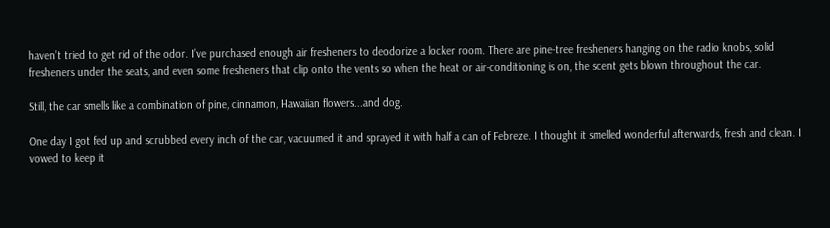haven’t tried to get rid of the odor. I’ve purchased enough air fresheners to deodorize a locker room. There are pine-tree fresheners hanging on the radio knobs, solid fresheners under the seats, and even some fresheners that clip onto the vents so when the heat or air-conditioning is on, the scent gets blown throughout the car.

Still, the car smells like a combination of pine, cinnamon, Hawaiian flowers...and dog.

One day I got fed up and scrubbed every inch of the car, vacuumed it and sprayed it with half a can of Febreze. I thought it smelled wonderful afterwards, fresh and clean. I vowed to keep it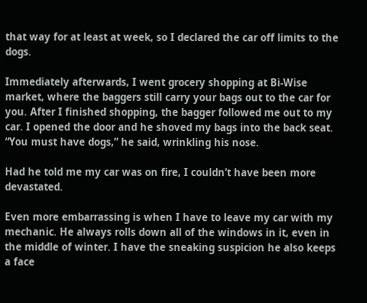that way for at least at week, so I declared the car off limits to the dogs.

Immediately afterwards, I went grocery shopping at Bi-Wise market, where the baggers still carry your bags out to the car for you. After I finished shopping, the bagger followed me out to my car. I opened the door and he shoved my bags into the back seat. “You must have dogs,” he said, wrinkling his nose.

Had he told me my car was on fire, I couldn’t have been more devastated.

Even more embarrassing is when I have to leave my car with my mechanic. He always rolls down all of the windows in it, even in the middle of winter. I have the sneaking suspicion he also keeps a face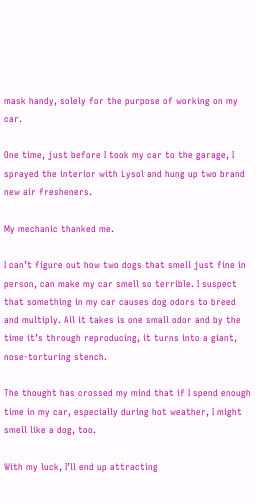mask handy, solely for the purpose of working on my car.

One time, just before I took my car to the garage, I sprayed the interior with Lysol and hung up two brand new air fresheners.

My mechanic thanked me.

I can’t figure out how two dogs that smell just fine in person, can make my car smell so terrible. I suspect that something in my car causes dog odors to breed and multiply. All it takes is one small odor and by the time it’s through reproducing, it turns into a giant, nose-torturing stench.

The thought has crossed my mind that if I spend enough time in my car, especially during hot weather, I might smell like a dog, too.

With my luck, I’ll end up attracting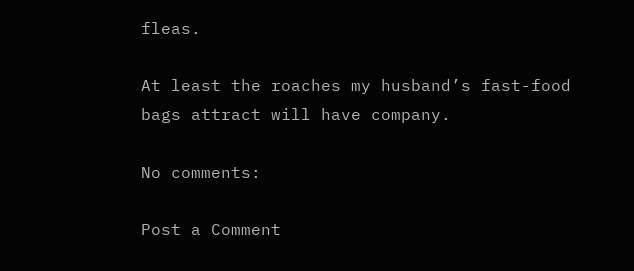fleas.

At least the roaches my husband’s fast-food bags attract will have company.

No comments:

Post a Comment